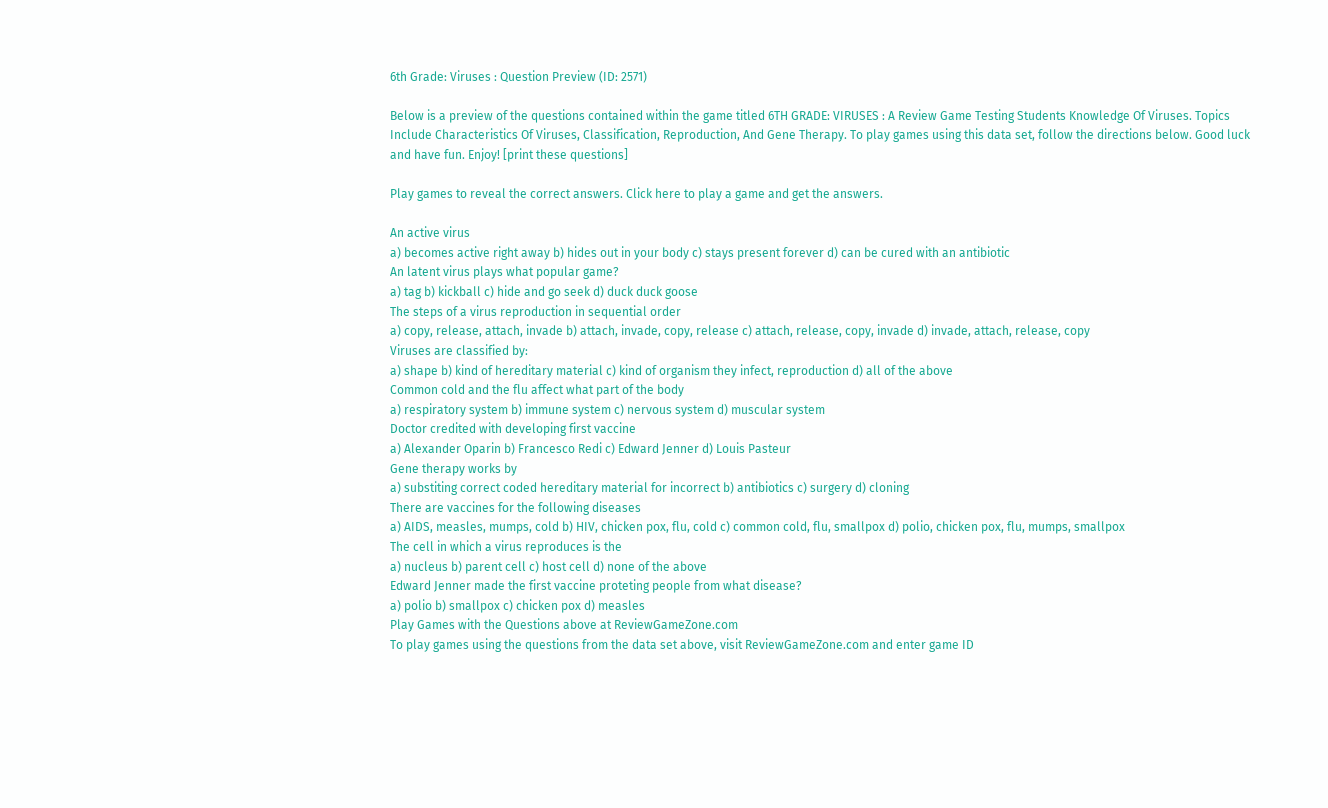6th Grade: Viruses : Question Preview (ID: 2571)

Below is a preview of the questions contained within the game titled 6TH GRADE: VIRUSES : A Review Game Testing Students Knowledge Of Viruses. Topics Include Characteristics Of Viruses, Classification, Reproduction, And Gene Therapy. To play games using this data set, follow the directions below. Good luck and have fun. Enjoy! [print these questions]

Play games to reveal the correct answers. Click here to play a game and get the answers.

An active virus
a) becomes active right away b) hides out in your body c) stays present forever d) can be cured with an antibiotic
An latent virus plays what popular game?
a) tag b) kickball c) hide and go seek d) duck duck goose
The steps of a virus reproduction in sequential order
a) copy, release, attach, invade b) attach, invade, copy, release c) attach, release, copy, invade d) invade, attach, release, copy
Viruses are classified by:
a) shape b) kind of hereditary material c) kind of organism they infect, reproduction d) all of the above
Common cold and the flu affect what part of the body
a) respiratory system b) immune system c) nervous system d) muscular system
Doctor credited with developing first vaccine
a) Alexander Oparin b) Francesco Redi c) Edward Jenner d) Louis Pasteur
Gene therapy works by
a) substiting correct coded hereditary material for incorrect b) antibiotics c) surgery d) cloning
There are vaccines for the following diseases
a) AIDS, measles, mumps, cold b) HIV, chicken pox, flu, cold c) common cold, flu, smallpox d) polio, chicken pox, flu, mumps, smallpox
The cell in which a virus reproduces is the
a) nucleus b) parent cell c) host cell d) none of the above
Edward Jenner made the first vaccine proteting people from what disease?
a) polio b) smallpox c) chicken pox d) measles
Play Games with the Questions above at ReviewGameZone.com
To play games using the questions from the data set above, visit ReviewGameZone.com and enter game ID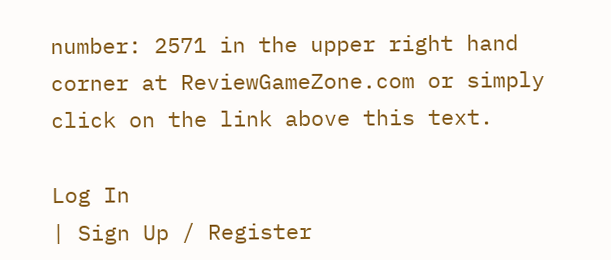number: 2571 in the upper right hand corner at ReviewGameZone.com or simply click on the link above this text.

Log In
| Sign Up / Register